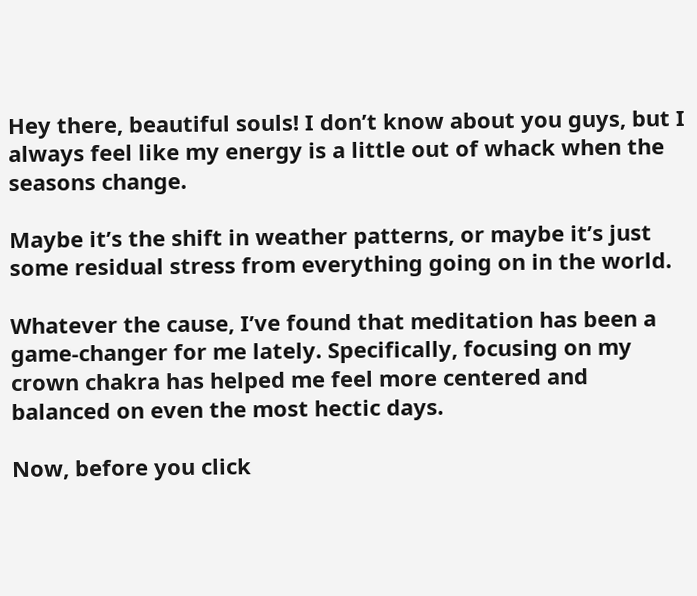Hey there, beautiful souls! I don’t know about you guys, but I always feel like my energy is a little out of whack when the seasons change.

Maybe it’s the shift in weather patterns, or maybe it’s just some residual stress from everything going on in the world.

Whatever the cause, I’ve found that meditation has been a game-changer for me lately. Specifically, focusing on my crown chakra has helped me feel more centered and balanced on even the most hectic days.

Now, before you click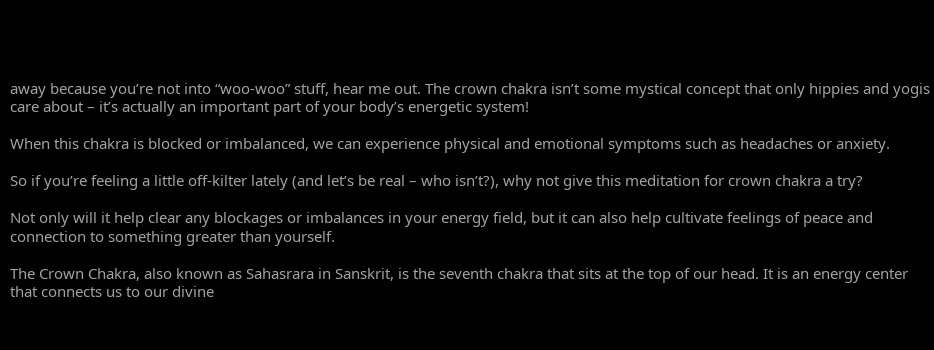away because you’re not into “woo-woo” stuff, hear me out. The crown chakra isn’t some mystical concept that only hippies and yogis care about – it’s actually an important part of your body’s energetic system!

When this chakra is blocked or imbalanced, we can experience physical and emotional symptoms such as headaches or anxiety.

So if you’re feeling a little off-kilter lately (and let’s be real – who isn’t?), why not give this meditation for crown chakra a try?

Not only will it help clear any blockages or imbalances in your energy field, but it can also help cultivate feelings of peace and connection to something greater than yourself.

The Crown Chakra, also known as Sahasrara in Sanskrit, is the seventh chakra that sits at the top of our head. It is an energy center that connects us to our divine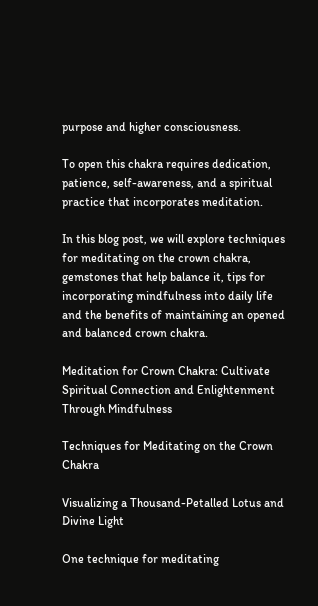purpose and higher consciousness.

To open this chakra requires dedication, patience, self-awareness, and a spiritual practice that incorporates meditation.

In this blog post, we will explore techniques for meditating on the crown chakra, gemstones that help balance it, tips for incorporating mindfulness into daily life and the benefits of maintaining an opened and balanced crown chakra.

Meditation for Crown Chakra: Cultivate Spiritual Connection and Enlightenment Through Mindfulness

Techniques for Meditating on the Crown Chakra

Visualizing a Thousand-Petalled Lotus and Divine Light

One technique for meditating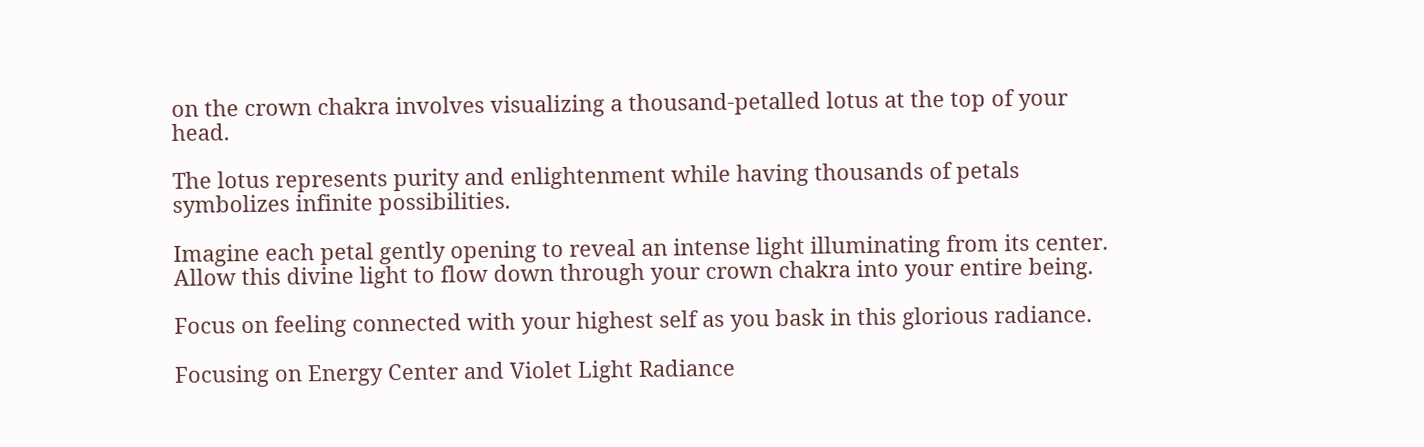on the crown chakra involves visualizing a thousand-petalled lotus at the top of your head.

The lotus represents purity and enlightenment while having thousands of petals symbolizes infinite possibilities.

Imagine each petal gently opening to reveal an intense light illuminating from its center. Allow this divine light to flow down through your crown chakra into your entire being.

Focus on feeling connected with your highest self as you bask in this glorious radiance.

Focusing on Energy Center and Violet Light Radiance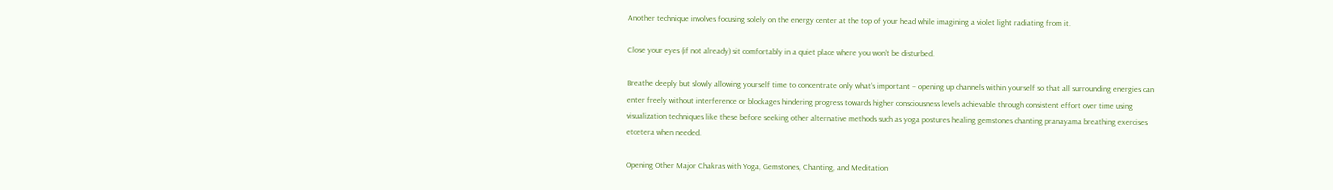Another technique involves focusing solely on the energy center at the top of your head while imagining a violet light radiating from it.

Close your eyes (if not already) sit comfortably in a quiet place where you won’t be disturbed.

Breathe deeply but slowly allowing yourself time to concentrate only what’s important – opening up channels within yourself so that all surrounding energies can enter freely without interference or blockages hindering progress towards higher consciousness levels achievable through consistent effort over time using visualization techniques like these before seeking other alternative methods such as yoga postures healing gemstones chanting pranayama breathing exercises etcetera when needed.

Opening Other Major Chakras with Yoga, Gemstones, Chanting, and Meditation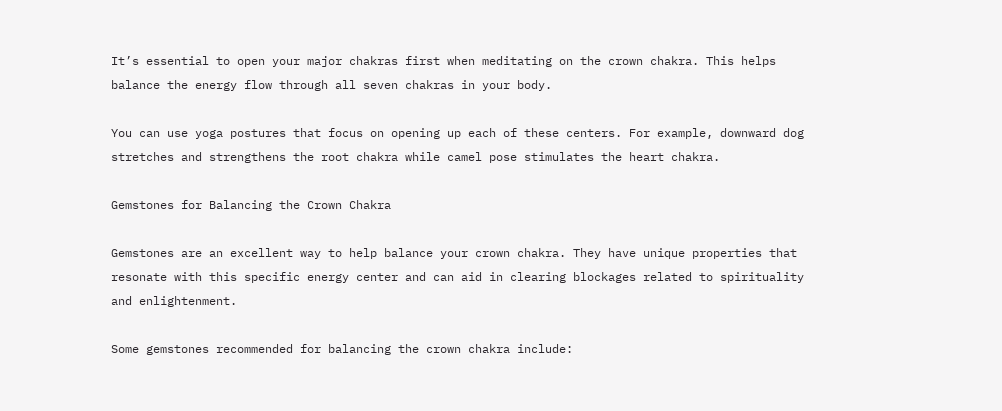It’s essential to open your major chakras first when meditating on the crown chakra. This helps balance the energy flow through all seven chakras in your body.

You can use yoga postures that focus on opening up each of these centers. For example, downward dog stretches and strengthens the root chakra while camel pose stimulates the heart chakra.

Gemstones for Balancing the Crown Chakra

Gemstones are an excellent way to help balance your crown chakra. They have unique properties that resonate with this specific energy center and can aid in clearing blockages related to spirituality and enlightenment.

Some gemstones recommended for balancing the crown chakra include: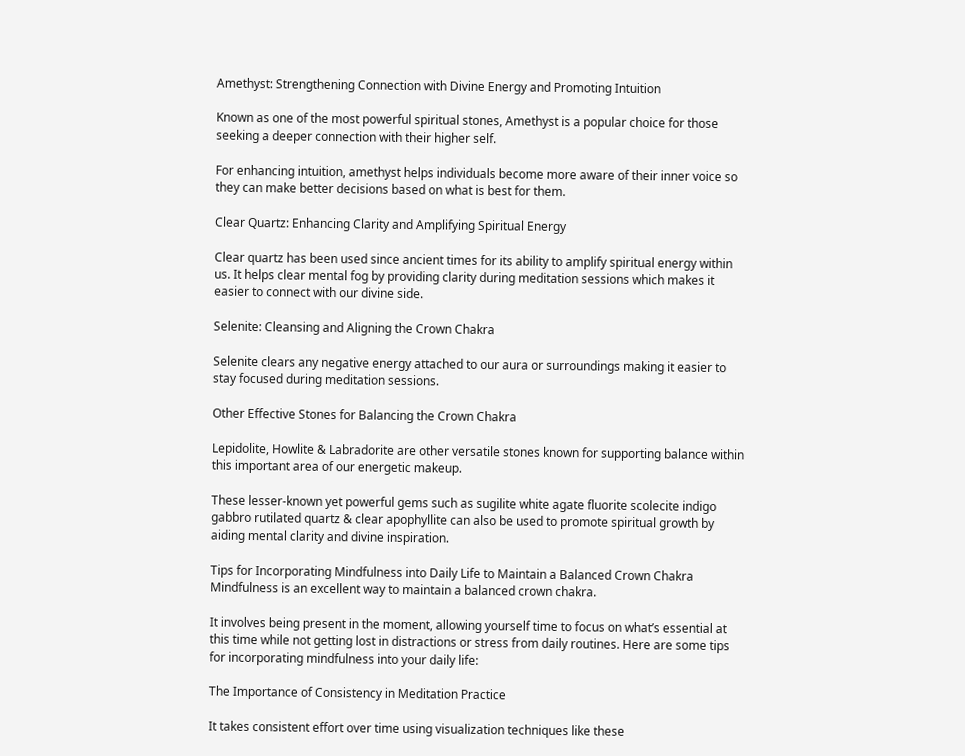Amethyst: Strengthening Connection with Divine Energy and Promoting Intuition

Known as one of the most powerful spiritual stones, Amethyst is a popular choice for those seeking a deeper connection with their higher self.

For enhancing intuition, amethyst helps individuals become more aware of their inner voice so they can make better decisions based on what is best for them.

Clear Quartz: Enhancing Clarity and Amplifying Spiritual Energy

Clear quartz has been used since ancient times for its ability to amplify spiritual energy within us. It helps clear mental fog by providing clarity during meditation sessions which makes it easier to connect with our divine side.

Selenite: Cleansing and Aligning the Crown Chakra

Selenite clears any negative energy attached to our aura or surroundings making it easier to stay focused during meditation sessions.

Other Effective Stones for Balancing the Crown Chakra

Lepidolite, Howlite & Labradorite are other versatile stones known for supporting balance within this important area of our energetic makeup.

These lesser-known yet powerful gems such as sugilite white agate fluorite scolecite indigo gabbro rutilated quartz & clear apophyllite can also be used to promote spiritual growth by aiding mental clarity and divine inspiration.

Tips for Incorporating Mindfulness into Daily Life to Maintain a Balanced Crown Chakra
Mindfulness is an excellent way to maintain a balanced crown chakra.

It involves being present in the moment, allowing yourself time to focus on what’s essential at this time while not getting lost in distractions or stress from daily routines. Here are some tips for incorporating mindfulness into your daily life:

The Importance of Consistency in Meditation Practice

It takes consistent effort over time using visualization techniques like these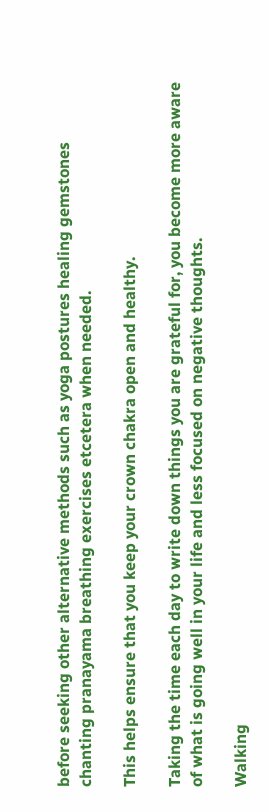before seeking other alternative methods such as yoga postures healing gemstones chanting pranayama breathing exercises etcetera when needed.

This helps ensure that you keep your crown chakra open and healthy.

Taking the time each day to write down things you are grateful for, you become more aware of what is going well in your life and less focused on negative thoughts.

Walking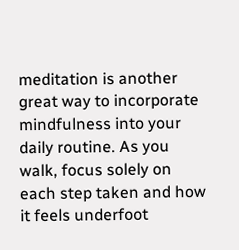meditation is another great way to incorporate mindfulness into your daily routine. As you walk, focus solely on each step taken and how it feels underfoot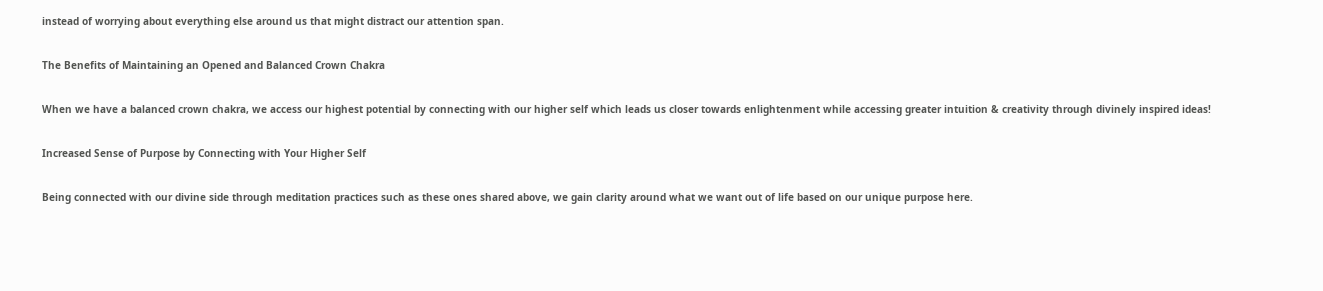instead of worrying about everything else around us that might distract our attention span.

The Benefits of Maintaining an Opened and Balanced Crown Chakra

When we have a balanced crown chakra, we access our highest potential by connecting with our higher self which leads us closer towards enlightenment while accessing greater intuition & creativity through divinely inspired ideas!

Increased Sense of Purpose by Connecting with Your Higher Self

Being connected with our divine side through meditation practices such as these ones shared above, we gain clarity around what we want out of life based on our unique purpose here.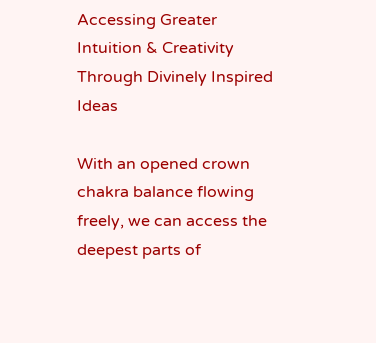Accessing Greater Intuition & Creativity Through Divinely Inspired Ideas

With an opened crown chakra balance flowing freely, we can access the deepest parts of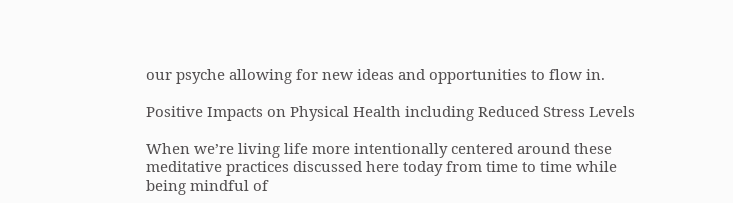our psyche allowing for new ideas and opportunities to flow in.

Positive Impacts on Physical Health including Reduced Stress Levels

When we’re living life more intentionally centered around these meditative practices discussed here today from time to time while being mindful of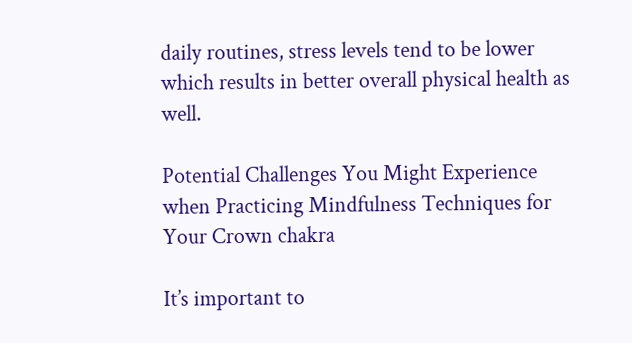daily routines, stress levels tend to be lower which results in better overall physical health as well.

Potential Challenges You Might Experience when Practicing Mindfulness Techniques for Your Crown chakra

It’s important to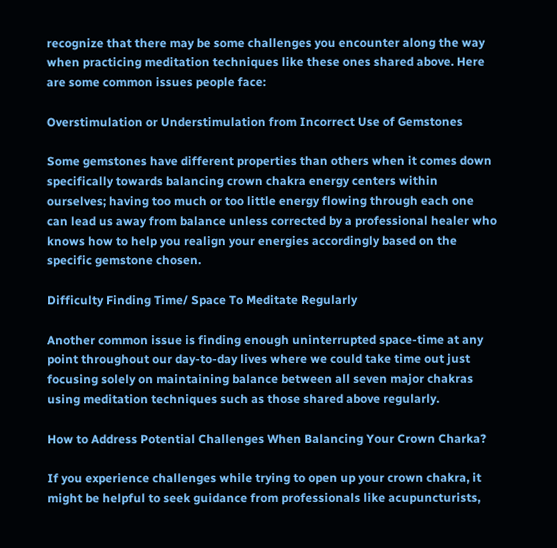recognize that there may be some challenges you encounter along the way when practicing meditation techniques like these ones shared above. Here are some common issues people face:

Overstimulation or Understimulation from Incorrect Use of Gemstones

Some gemstones have different properties than others when it comes down specifically towards balancing crown chakra energy centers within ourselves; having too much or too little energy flowing through each one can lead us away from balance unless corrected by a professional healer who knows how to help you realign your energies accordingly based on the specific gemstone chosen.

Difficulty Finding Time/ Space To Meditate Regularly

Another common issue is finding enough uninterrupted space-time at any point throughout our day-to-day lives where we could take time out just focusing solely on maintaining balance between all seven major chakras using meditation techniques such as those shared above regularly.

How to Address Potential Challenges When Balancing Your Crown Charka?

If you experience challenges while trying to open up your crown chakra, it might be helpful to seek guidance from professionals like acupuncturists,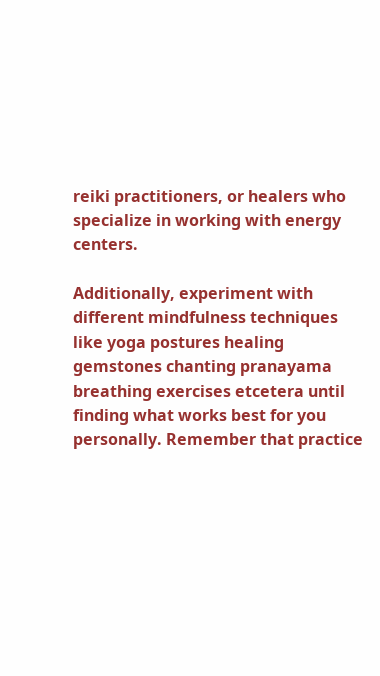reiki practitioners, or healers who specialize in working with energy centers.

Additionally, experiment with different mindfulness techniques like yoga postures healing gemstones chanting pranayama breathing exercises etcetera until finding what works best for you personally. Remember that practice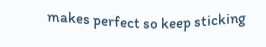makes perfect so keep sticking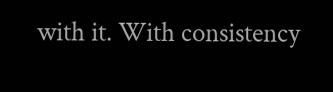with it. With consistency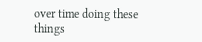over time doing these things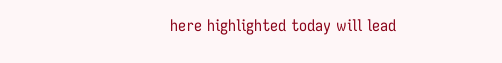here highlighted today will lead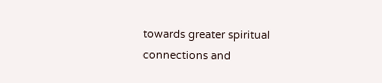towards greater spiritual connections and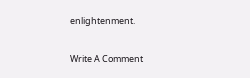enlightenment.

Write A Comment